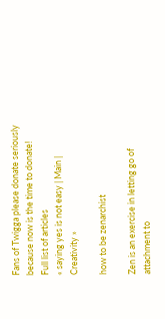Fans of Twigga please donate seriously because now is the time to donate!
Full list of articles
« saying yes is not easy | Main | Creativity »

how to be zenarchist

Zen is an exercise in letting go of attachment to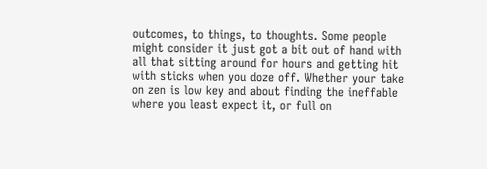outcomes, to things, to thoughts. Some people might consider it just got a bit out of hand with all that sitting around for hours and getting hit with sticks when you doze off. Whether your take on zen is low key and about finding the ineffable where you least expect it, or full on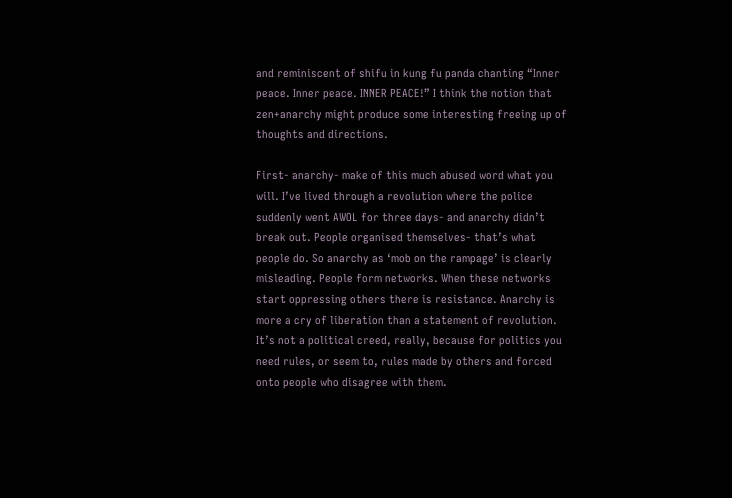and reminiscent of shifu in kung fu panda chanting “Inner peace. Inner peace. INNER PEACE!” I think the notion that zen+anarchy might produce some interesting freeing up of thoughts and directions.

First- anarchy- make of this much abused word what you will. I’ve lived through a revolution where the police suddenly went AWOL for three days- and anarchy didn’t break out. People organised themselves- that’s what people do. So anarchy as ‘mob on the rampage’ is clearly misleading. People form networks. When these networks start oppressing others there is resistance. Anarchy is more a cry of liberation than a statement of revolution. It’s not a political creed, really, because for politics you need rules, or seem to, rules made by others and forced onto people who disagree with them.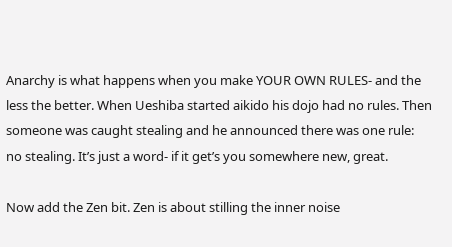Anarchy is what happens when you make YOUR OWN RULES- and the less the better. When Ueshiba started aikido his dojo had no rules. Then someone was caught stealing and he announced there was one rule: no stealing. It’s just a word- if it get’s you somewhere new, great.

Now add the Zen bit. Zen is about stilling the inner noise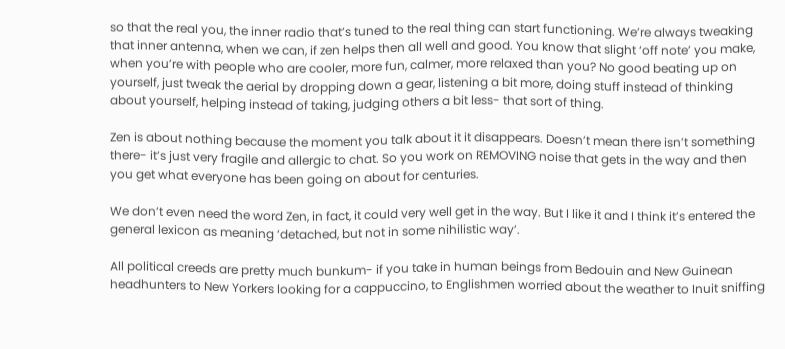so that the real you, the inner radio that’s tuned to the real thing can start functioning. We’re always tweaking that inner antenna, when we can, if zen helps then all well and good. You know that slight ‘off note’ you make, when you’re with people who are cooler, more fun, calmer, more relaxed than you? No good beating up on yourself, just tweak the aerial by dropping down a gear, listening a bit more, doing stuff instead of thinking about yourself, helping instead of taking, judging others a bit less- that sort of thing.

Zen is about nothing because the moment you talk about it it disappears. Doesn’t mean there isn’t something there- it’s just very fragile and allergic to chat. So you work on REMOVING noise that gets in the way and then you get what everyone has been going on about for centuries.

We don’t even need the word Zen, in fact, it could very well get in the way. But I like it and I think it’s entered the general lexicon as meaning ‘detached, but not in some nihilistic way’.

All political creeds are pretty much bunkum- if you take in human beings from Bedouin and New Guinean headhunters to New Yorkers looking for a cappuccino, to Englishmen worried about the weather to Inuit sniffing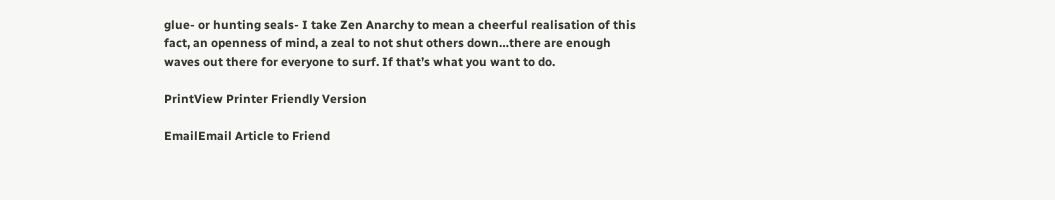glue- or hunting seals- I take Zen Anarchy to mean a cheerful realisation of this fact, an openness of mind, a zeal to not shut others down…there are enough waves out there for everyone to surf. If that’s what you want to do.

PrintView Printer Friendly Version

EmailEmail Article to Friend